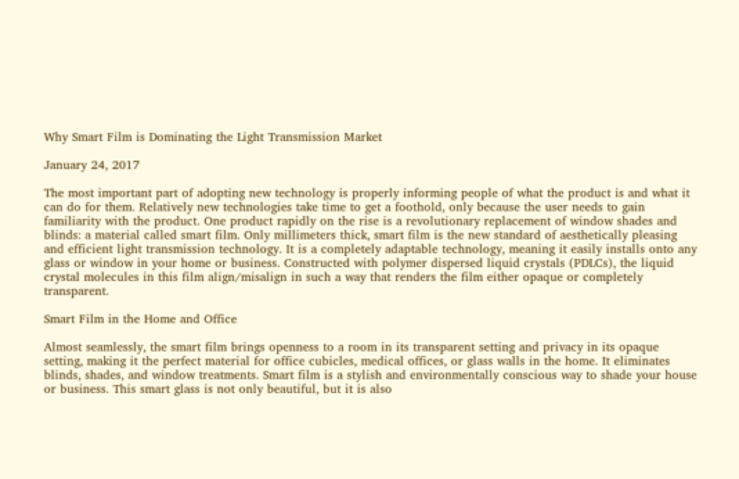Why Smart Film is Dominating the Light Transmission Market

January 24, 2017

The most important part of adopting new technology is properly informing people of what the product is and what it can do for them. Relatively new technologies take time to get a foothold, only because the user needs to gain familiarity with the product. One product rapidly on the rise is a revolutionary replacement of window shades and blinds: a material called smart film. Only millimeters thick, smart film is the new standard of aesthetically pleasing and efficient light transmission technology. It is a completely adaptable technology, meaning it easily installs onto any glass or window in your home or business. Constructed with polymer dispersed liquid crystals (PDLCs), the liquid crystal molecules in this film align/misalign in such a way that renders the film either opaque or completely transparent.

Smart Film in the Home and Office

Almost seamlessly, the smart film brings openness to a room in its transparent setting and privacy in its opaque setting, making it the perfect material for office cubicles, medical offices, or glass walls in the home. It eliminates blinds, shades, and window treatments. Smart film is a stylish and environmentally conscious way to shade your house or business. This smart glass is not only beautiful, but it is also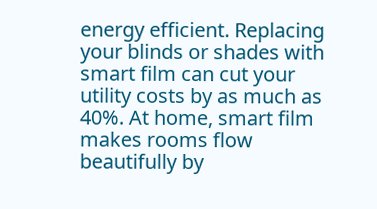energy efficient. Replacing your blinds or shades with smart film can cut your utility costs by as much as 40%. At home, smart film makes rooms flow beautifully by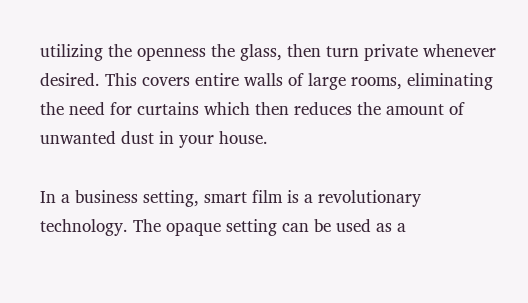utilizing the openness the glass, then turn private whenever desired. This covers entire walls of large rooms, eliminating the need for curtains which then reduces the amount of unwanted dust in your house.

In a business setting, smart film is a revolutionary technology. The opaque setting can be used as a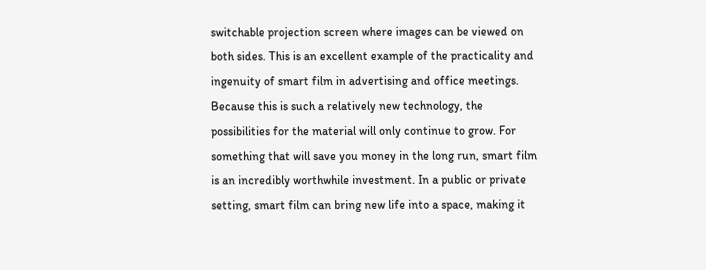switchable projection screen where images can be viewed on both sides. This is an excellent example of the practicality and ingenuity of smart film in advertising and office meetings. Because this is such a relatively new technology, the possibilities for the material will only continue to grow. For something that will save you money in the long run, smart film is an incredibly worthwhile investment. In a public or private setting, smart film can bring new life into a space, making it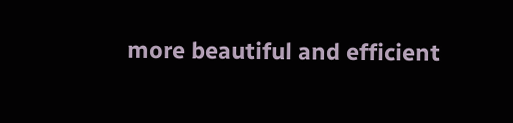more beautiful and efficient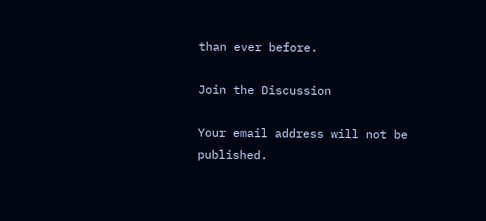than ever before.

Join the Discussion

Your email address will not be published.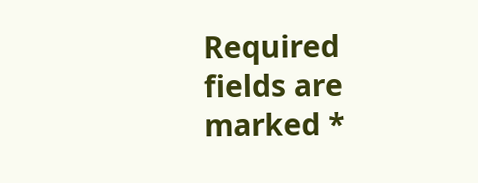Required fields are marked *